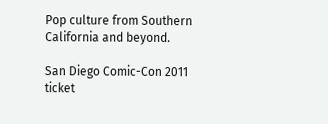Pop culture from Southern California and beyond.

San Diego Comic-Con 2011 ticket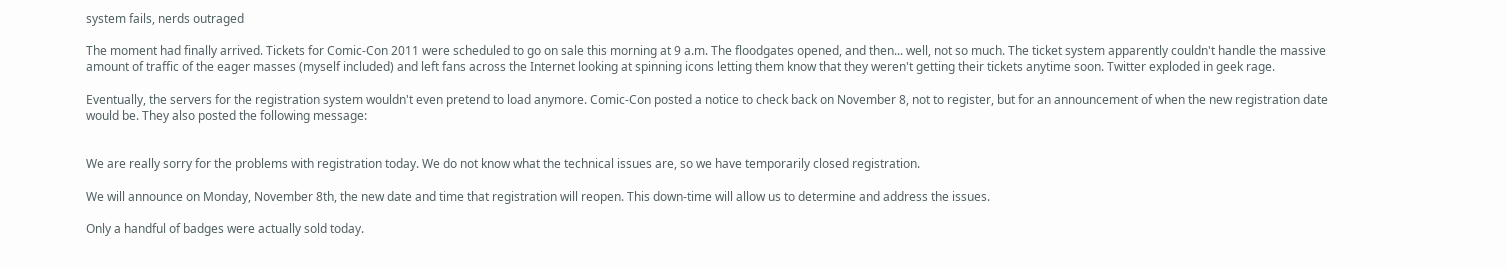system fails, nerds outraged

The moment had finally arrived. Tickets for Comic-Con 2011 were scheduled to go on sale this morning at 9 a.m. The floodgates opened, and then... well, not so much. The ticket system apparently couldn't handle the massive amount of traffic of the eager masses (myself included) and left fans across the Internet looking at spinning icons letting them know that they weren't getting their tickets anytime soon. Twitter exploded in geek rage.

Eventually, the servers for the registration system wouldn't even pretend to load anymore. Comic-Con posted a notice to check back on November 8, not to register, but for an announcement of when the new registration date would be. They also posted the following message:


We are really sorry for the problems with registration today. We do not know what the technical issues are, so we have temporarily closed registration.

We will announce on Monday, November 8th, the new date and time that registration will reopen. This down-time will allow us to determine and address the issues.

Only a handful of badges were actually sold today.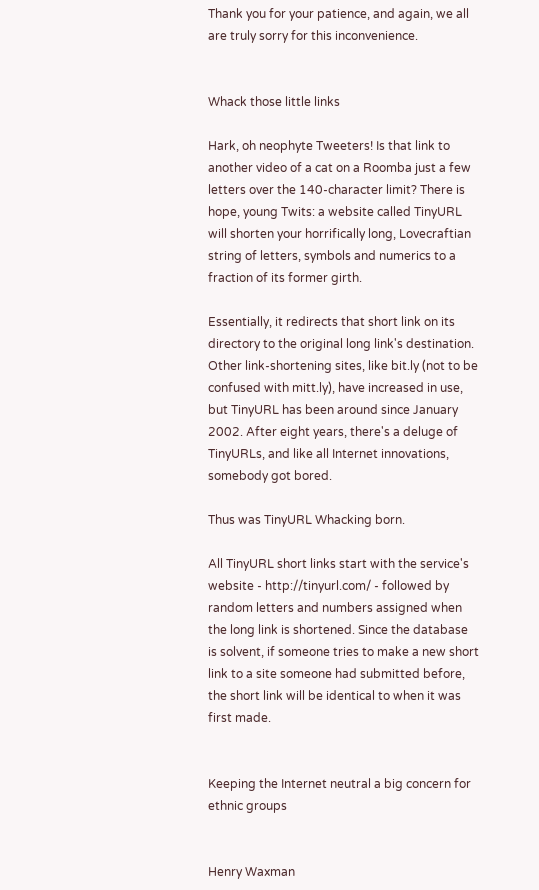Thank you for your patience, and again, we all are truly sorry for this inconvenience.


Whack those little links

Hark, oh neophyte Tweeters! Is that link to another video of a cat on a Roomba just a few letters over the 140-character limit? There is hope, young Twits: a website called TinyURL will shorten your horrifically long, Lovecraftian string of letters, symbols and numerics to a fraction of its former girth.

Essentially, it redirects that short link on its directory to the original long link's destination. Other link-shortening sites, like bit.ly (not to be confused with mitt.ly), have increased in use, but TinyURL has been around since January 2002. After eight years, there's a deluge of TinyURLs, and like all Internet innovations, somebody got bored.

Thus was TinyURL Whacking born.

All TinyURL short links start with the service's website - http://tinyurl.com/ - followed by random letters and numbers assigned when the long link is shortened. Since the database is solvent, if someone tries to make a new short link to a site someone had submitted before, the short link will be identical to when it was first made.


Keeping the Internet neutral a big concern for ethnic groups


Henry Waxman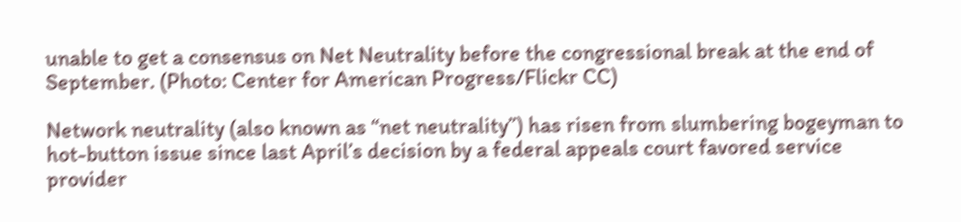unable to get a consensus on Net Neutrality before the congressional break at the end of September. (Photo: Center for American Progress/Flickr CC)

Network neutrality (also known as “net neutrality”) has risen from slumbering bogeyman to hot-button issue since last April’s decision by a federal appeals court favored service provider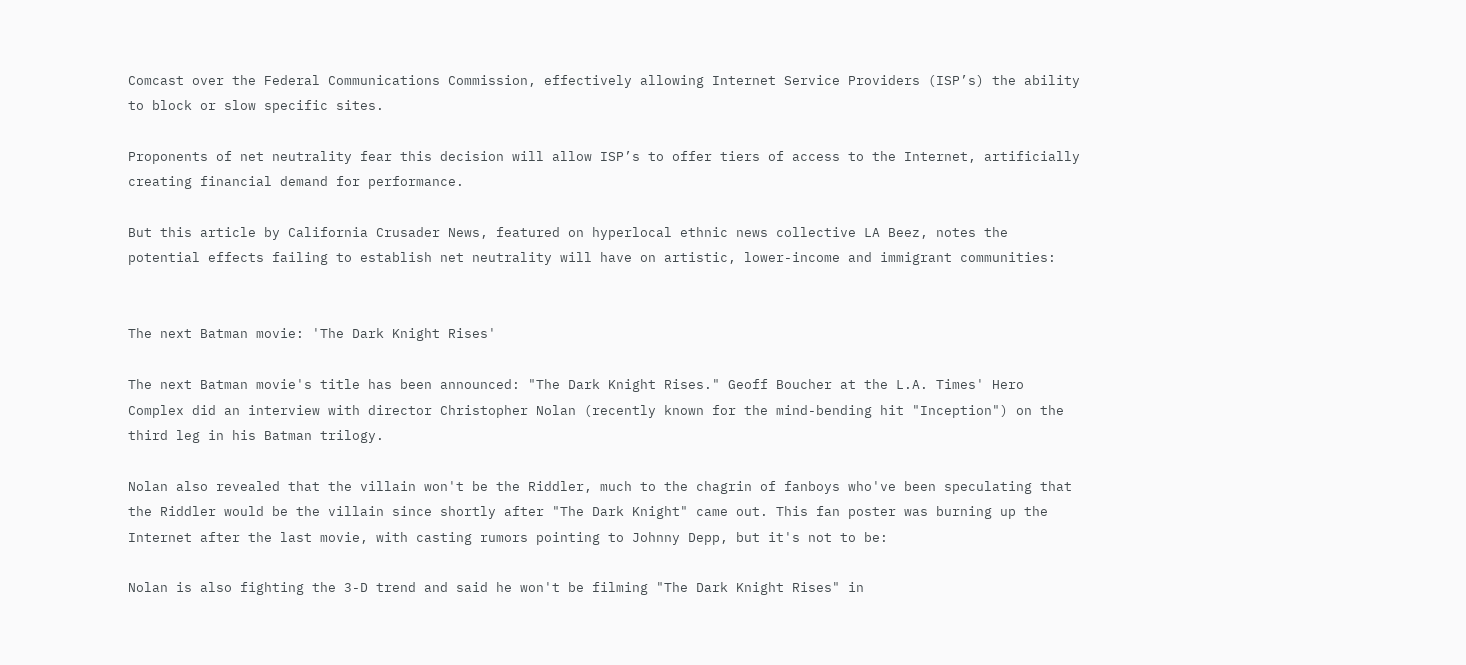Comcast over the Federal Communications Commission, effectively allowing Internet Service Providers (ISP’s) the ability to block or slow specific sites.

Proponents of net neutrality fear this decision will allow ISP’s to offer tiers of access to the Internet, artificially creating financial demand for performance.

But this article by California Crusader News, featured on hyperlocal ethnic news collective LA Beez, notes the potential effects failing to establish net neutrality will have on artistic, lower-income and immigrant communities:


The next Batman movie: 'The Dark Knight Rises'

The next Batman movie's title has been announced: "The Dark Knight Rises." Geoff Boucher at the L.A. Times' Hero Complex did an interview with director Christopher Nolan (recently known for the mind-bending hit "Inception") on the third leg in his Batman trilogy.

Nolan also revealed that the villain won't be the Riddler, much to the chagrin of fanboys who've been speculating that the Riddler would be the villain since shortly after "The Dark Knight" came out. This fan poster was burning up the Internet after the last movie, with casting rumors pointing to Johnny Depp, but it's not to be:

Nolan is also fighting the 3-D trend and said he won't be filming "The Dark Knight Rises" in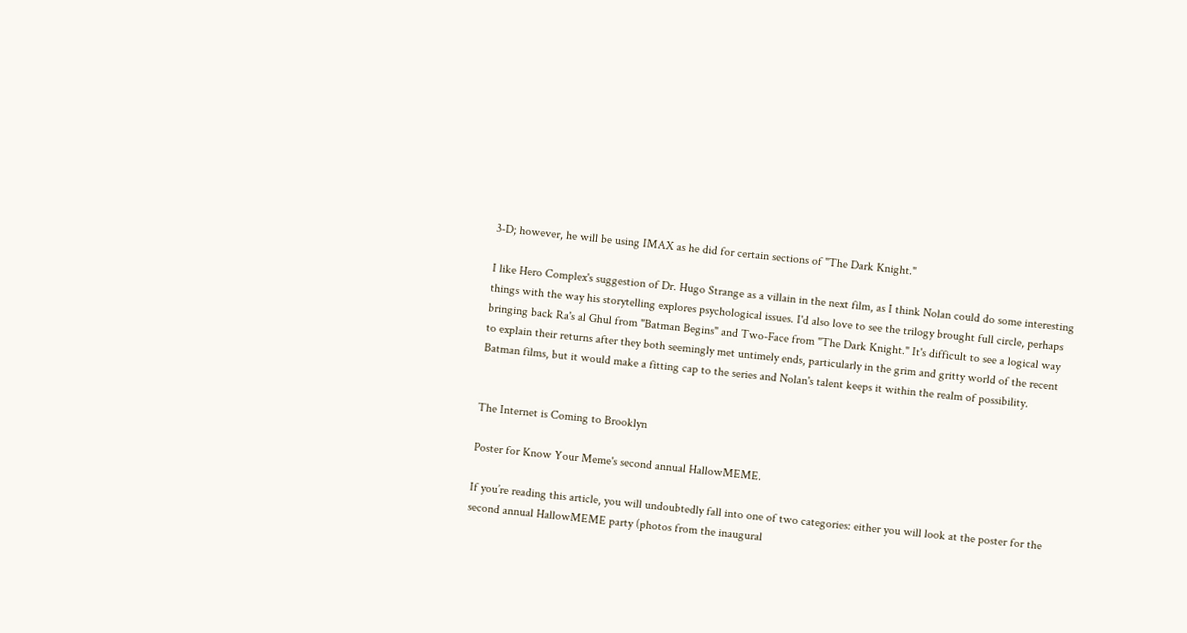3-D; however, he will be using IMAX as he did for certain sections of "The Dark Knight."

I like Hero Complex's suggestion of Dr. Hugo Strange as a villain in the next film, as I think Nolan could do some interesting things with the way his storytelling explores psychological issues. I'd also love to see the trilogy brought full circle, perhaps bringing back Ra's al Ghul from "Batman Begins" and Two-Face from "The Dark Knight." It's difficult to see a logical way to explain their returns after they both seemingly met untimely ends, particularly in the grim and gritty world of the recent Batman films, but it would make a fitting cap to the series and Nolan's talent keeps it within the realm of possibility.


The Internet is Coming to Brooklyn

Poster for Know Your Meme's second annual HallowMEME.

If you’re reading this article, you will undoubtedly fall into one of two categories: either you will look at the poster for the second annual HallowMEME party (photos from the inaugural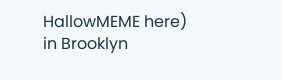HallowMEME here) in Brooklyn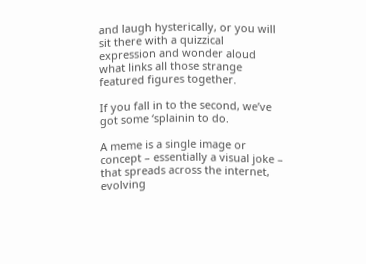and laugh hysterically, or you will sit there with a quizzical expression and wonder aloud what links all those strange featured figures together.

If you fall in to the second, we’ve got some ‘splainin to do.

A meme is a single image or concept – essentially a visual joke – that spreads across the internet, evolving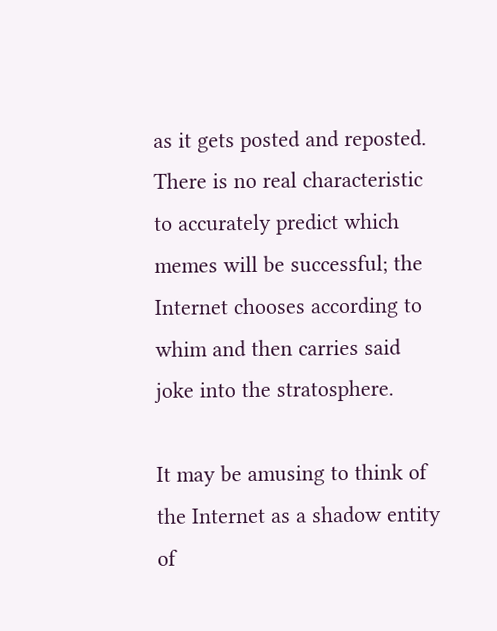as it gets posted and reposted. There is no real characteristic to accurately predict which memes will be successful; the Internet chooses according to whim and then carries said joke into the stratosphere.

It may be amusing to think of the Internet as a shadow entity of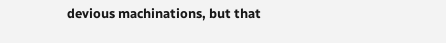devious machinations, but that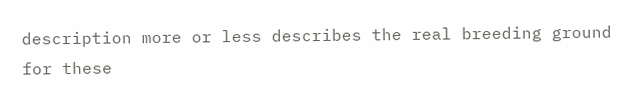description more or less describes the real breeding ground for these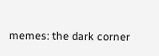memes: the dark corner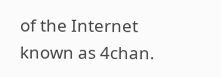of the Internet known as 4chan.